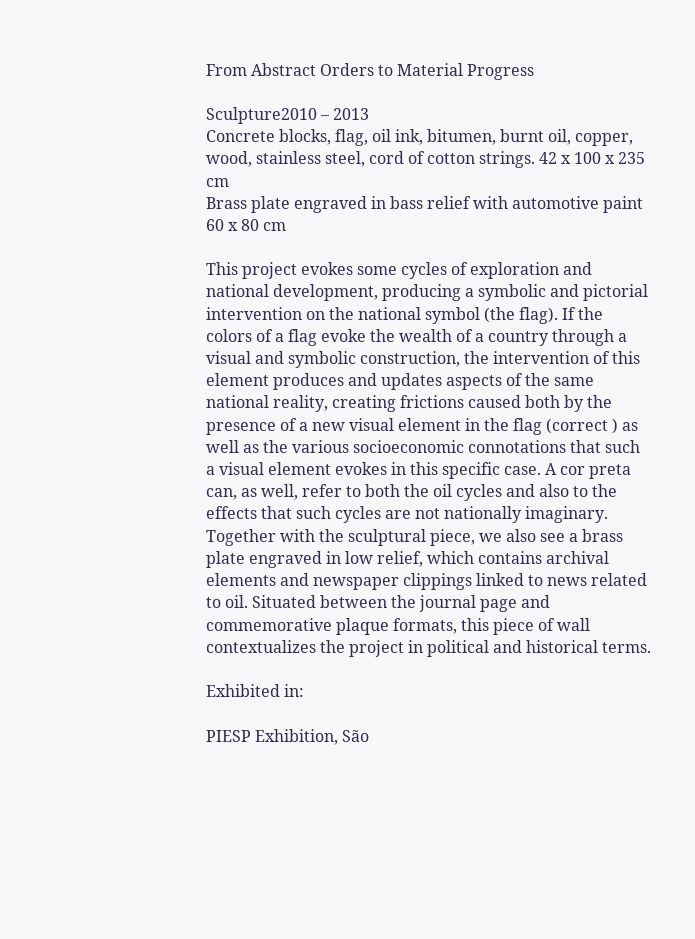From Abstract Orders to Material Progress

Sculpture2010 – 2013
Concrete blocks, flag, oil ink, bitumen, burnt oil, copper, wood, stainless steel, cord of cotton strings. 42 x 100 x 235 cm
Brass plate engraved in bass relief with automotive paint 60 x 80 cm

This project evokes some cycles of exploration and national development, producing a symbolic and pictorial intervention on the national symbol (the flag). If the colors of a flag evoke the wealth of a country through a visual and symbolic construction, the intervention of this element produces and updates aspects of the same national reality, creating frictions caused both by the presence of a new visual element in the flag (correct ) as well as the various socioeconomic connotations that such a visual element evokes in this specific case. A cor preta can, as well, refer to both the oil cycles and also to the effects that such cycles are not nationally imaginary. Together with the sculptural piece, we also see a brass plate engraved in low relief, which contains archival elements and newspaper clippings linked to news related to oil. Situated between the journal page and commemorative plaque formats, this piece of wall contextualizes the project in political and historical terms.

Exhibited in:

PIESP Exhibition, São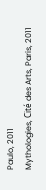Paulo, 2011
Mythologies, Cité des Arts, Paris, 2011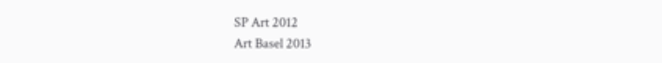SP Art 2012
Art Basel 2013